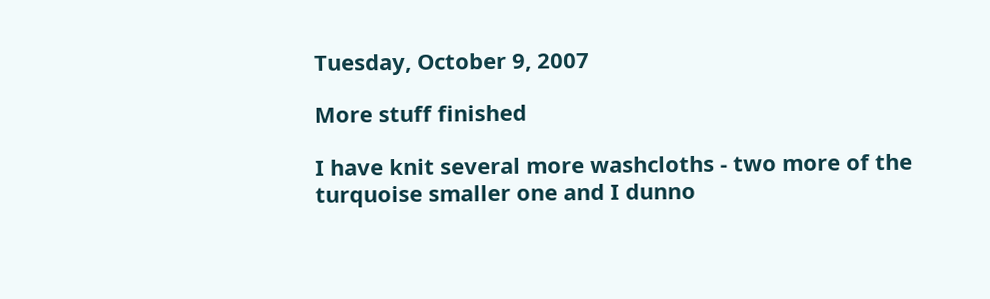Tuesday, October 9, 2007

More stuff finished

I have knit several more washcloths - two more of the turquoise smaller one and I dunno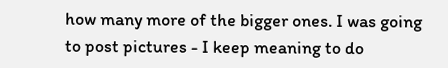how many more of the bigger ones. I was going to post pictures - I keep meaning to do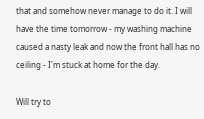that and somehow never manage to do it. I will have the time tomorrow - my washing machine caused a nasty leak and now the front hall has no ceiling - I'm stuck at home for the day.

Will try to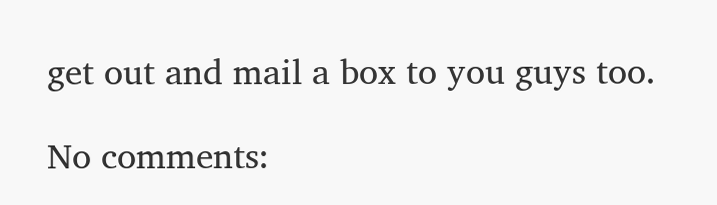get out and mail a box to you guys too.

No comments: